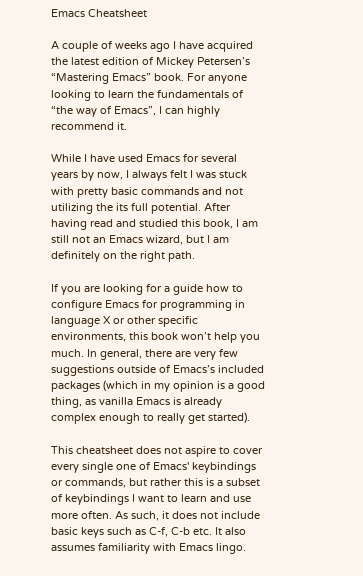Emacs Cheatsheet

A couple of weeks ago I have acquired the latest edition of Mickey Petersen’s “Mastering Emacs” book. For anyone looking to learn the fundamentals of “the way of Emacs”, I can highly recommend it.

While I have used Emacs for several years by now, I always felt I was stuck with pretty basic commands and not utilizing the its full potential. After having read and studied this book, I am still not an Emacs wizard, but I am definitely on the right path.

If you are looking for a guide how to configure Emacs for programming in language X or other specific environments, this book won’t help you much. In general, there are very few suggestions outside of Emacs’s included packages (which in my opinion is a good thing, as vanilla Emacs is already complex enough to really get started).

This cheatsheet does not aspire to cover every single one of Emacs' keybindings or commands, but rather this is a subset of keybindings I want to learn and use more often. As such, it does not include basic keys such as C-f, C-b etc. It also assumes familiarity with Emacs lingo.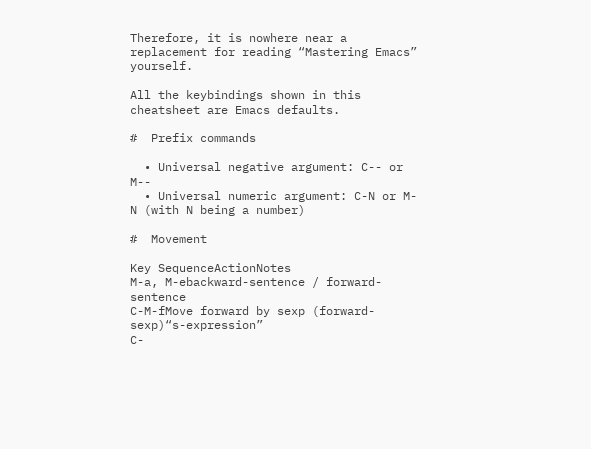Therefore, it is nowhere near a replacement for reading “Mastering Emacs” yourself.

All the keybindings shown in this cheatsheet are Emacs defaults.

#  Prefix commands

  • Universal negative argument: C-- or M--
  • Universal numeric argument: C-N or M-N (with N being a number)

#  Movement

Key SequenceActionNotes
M-a, M-ebackward-sentence / forward-sentence
C-M-fMove forward by sexp (forward-sexp)“s-expression”
C-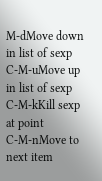M-dMove down in list of sexp
C-M-uMove up in list of sexp
C-M-kKill sexp at point
C-M-nMove to next item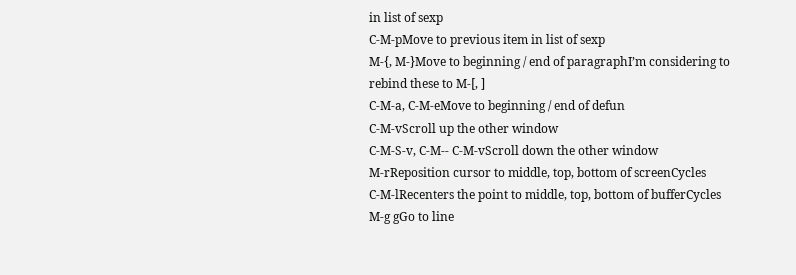in list of sexp
C-M-pMove to previous item in list of sexp
M-{, M-}Move to beginning / end of paragraphI’m considering to rebind these to M-[, ]
C-M-a, C-M-eMove to beginning / end of defun
C-M-vScroll up the other window
C-M-S-v, C-M-- C-M-vScroll down the other window
M-rReposition cursor to middle, top, bottom of screenCycles
C-M-lRecenters the point to middle, top, bottom of bufferCycles
M-g gGo to line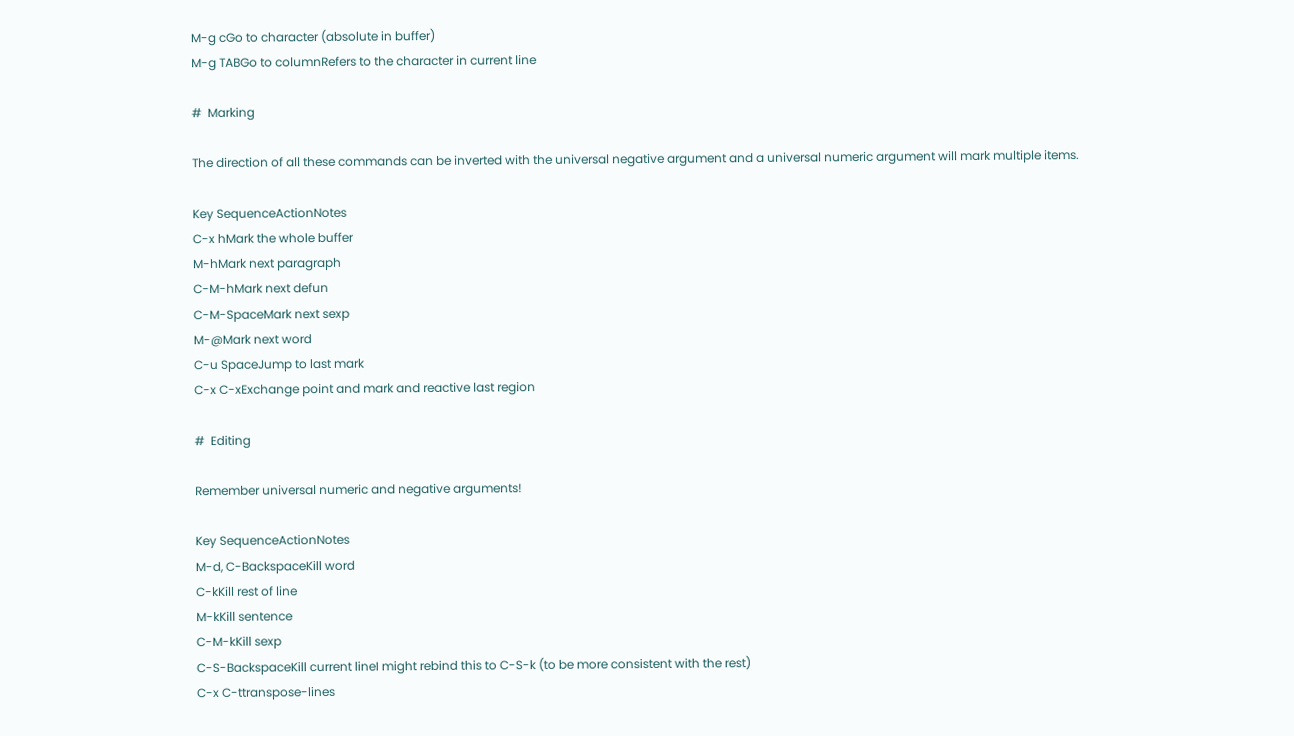M-g cGo to character (absolute in buffer)
M-g TABGo to columnRefers to the character in current line

#  Marking

The direction of all these commands can be inverted with the universal negative argument and a universal numeric argument will mark multiple items.

Key SequenceActionNotes
C-x hMark the whole buffer
M-hMark next paragraph
C-M-hMark next defun
C-M-SpaceMark next sexp
M-@Mark next word
C-u SpaceJump to last mark
C-x C-xExchange point and mark and reactive last region

#  Editing

Remember universal numeric and negative arguments!

Key SequenceActionNotes
M-d, C-BackspaceKill word
C-kKill rest of line
M-kKill sentence
C-M-kKill sexp
C-S-BackspaceKill current lineI might rebind this to C-S-k (to be more consistent with the rest)
C-x C-ttranspose-lines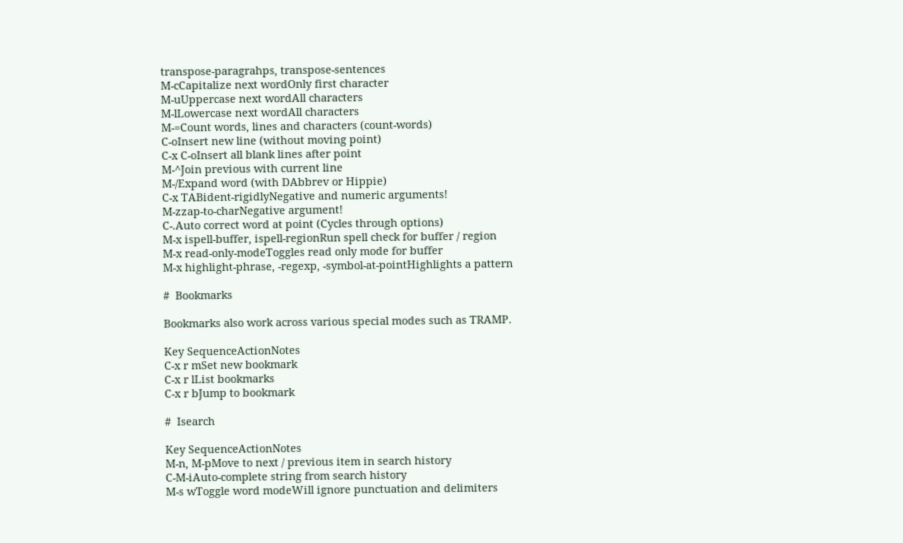transpose-paragrahps, transpose-sentences
M-cCapitalize next wordOnly first character
M-uUppercase next wordAll characters
M-lLowercase next wordAll characters
M-=Count words, lines and characters (count-words)
C-oInsert new line (without moving point)
C-x C-oInsert all blank lines after point
M-^Join previous with current line
M-/Expand word (with DAbbrev or Hippie)
C-x TABident-rigidlyNegative and numeric arguments!
M-zzap-to-charNegative argument!
C-.Auto correct word at point (Cycles through options)
M-x ispell-buffer, ispell-regionRun spell check for buffer / region
M-x read-only-modeToggles read only mode for buffer
M-x highlight-phrase, -regexp, -symbol-at-pointHighlights a pattern

#  Bookmarks

Bookmarks also work across various special modes such as TRAMP.

Key SequenceActionNotes
C-x r mSet new bookmark
C-x r lList bookmarks
C-x r bJump to bookmark

#  Isearch

Key SequenceActionNotes
M-n, M-pMove to next / previous item in search history
C-M-iAuto-complete string from search history
M-s wToggle word modeWill ignore punctuation and delimiters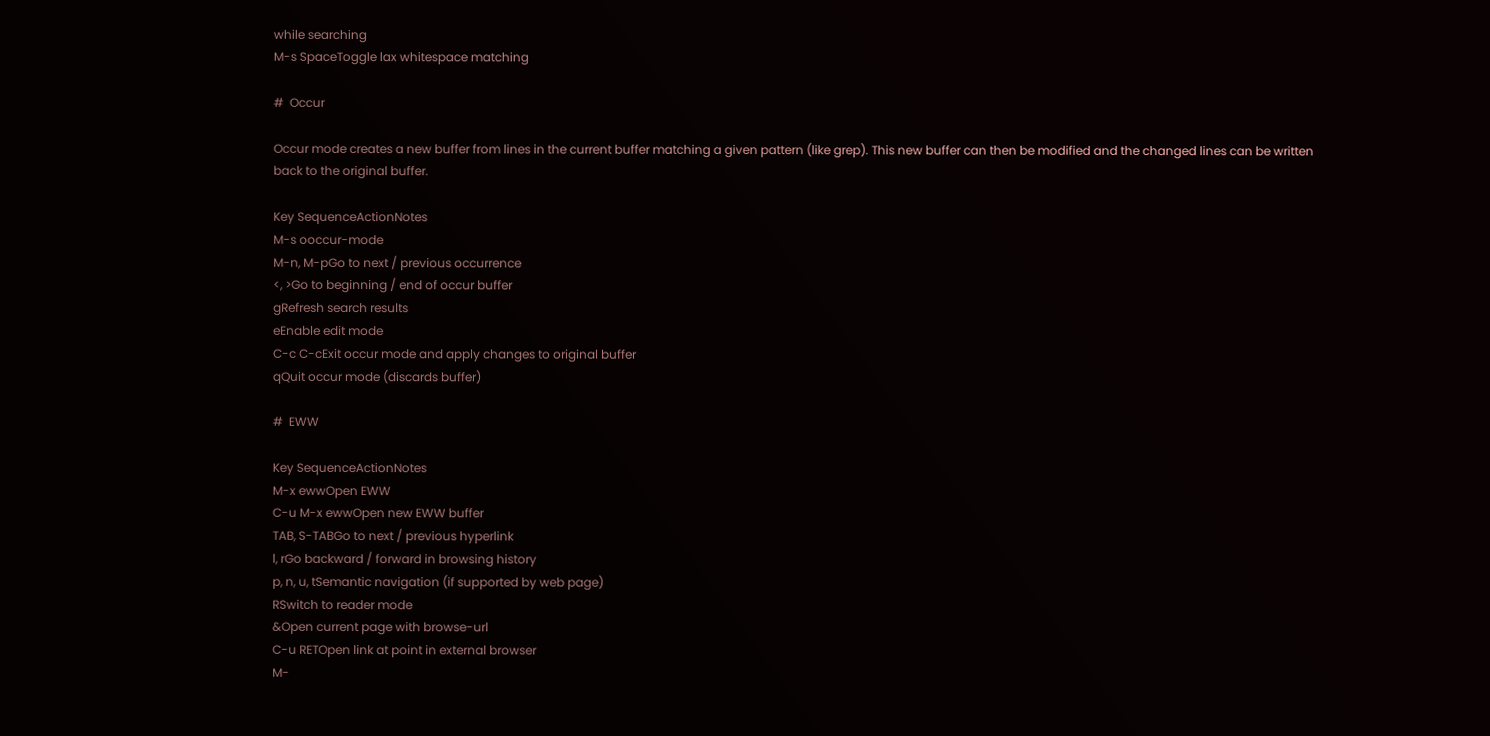while searching
M-s SpaceToggle lax whitespace matching

#  Occur

Occur mode creates a new buffer from lines in the current buffer matching a given pattern (like grep). This new buffer can then be modified and the changed lines can be written back to the original buffer.

Key SequenceActionNotes
M-s ooccur-mode
M-n, M-pGo to next / previous occurrence
<, >Go to beginning / end of occur buffer
gRefresh search results
eEnable edit mode
C-c C-cExit occur mode and apply changes to original buffer
qQuit occur mode (discards buffer)

#  EWW

Key SequenceActionNotes
M-x ewwOpen EWW
C-u M-x ewwOpen new EWW buffer
TAB, S-TABGo to next / previous hyperlink
l, rGo backward / forward in browsing history
p, n, u, tSemantic navigation (if supported by web page)
RSwitch to reader mode
&Open current page with browse-url
C-u RETOpen link at point in external browser
M-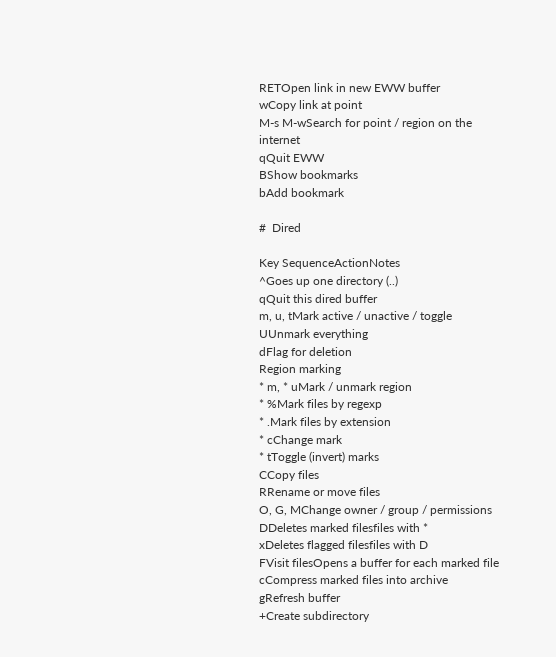RETOpen link in new EWW buffer
wCopy link at point
M-s M-wSearch for point / region on the internet
qQuit EWW
BShow bookmarks
bAdd bookmark

#  Dired

Key SequenceActionNotes
^Goes up one directory (..)
qQuit this dired buffer
m, u, tMark active / unactive / toggle
UUnmark everything
dFlag for deletion
Region marking
* m, * uMark / unmark region
* %Mark files by regexp
* .Mark files by extension
* cChange mark
* tToggle (invert) marks
CCopy files
RRename or move files
O, G, MChange owner / group / permissions
DDeletes marked filesfiles with *
xDeletes flagged filesfiles with D
FVisit filesOpens a buffer for each marked file
cCompress marked files into archive
gRefresh buffer
+Create subdirectory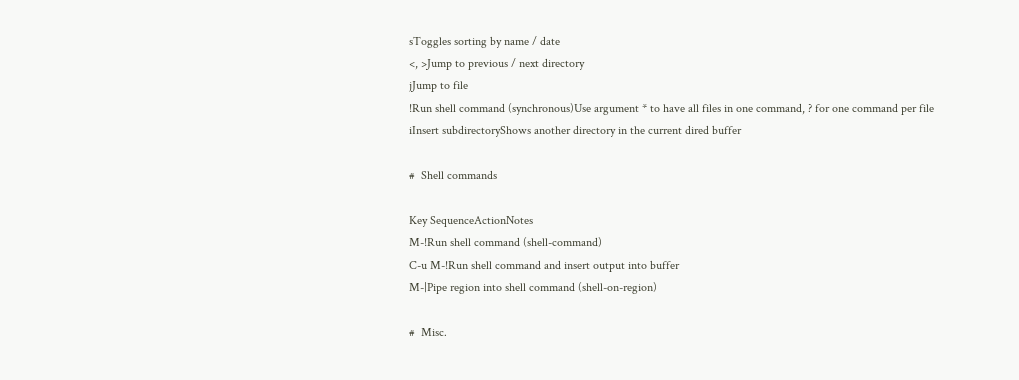sToggles sorting by name / date
<, >Jump to previous / next directory
jJump to file
!Run shell command (synchronous)Use argument * to have all files in one command, ? for one command per file
iInsert subdirectoryShows another directory in the current dired buffer

#  Shell commands

Key SequenceActionNotes
M-!Run shell command (shell-command)
C-u M-!Run shell command and insert output into buffer
M-|Pipe region into shell command (shell-on-region)

#  Misc.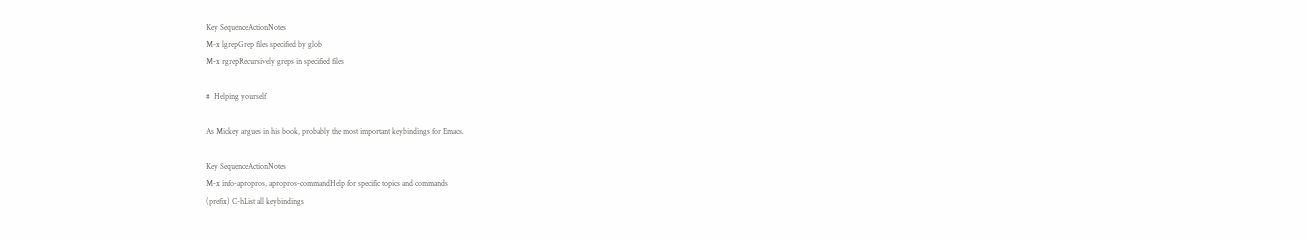Key SequenceActionNotes
M-x lgrepGrep files specified by glob
M-x rgrepRecursively greps in specified files

#  Helping yourself

As Mickey argues in his book, probably the most important keybindings for Emacs.

Key SequenceActionNotes
M-x info-apropros, apropros-commandHelp for specific topics and commands
(prefix) C-hList all keybindings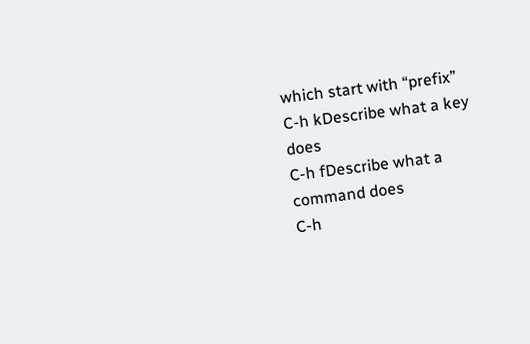which start with “prefix”
C-h kDescribe what a key does
C-h fDescribe what a command does
C-h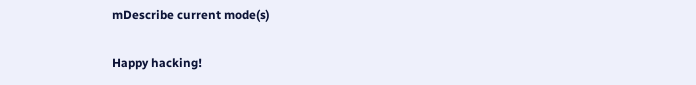mDescribe current mode(s)

Happy hacking!